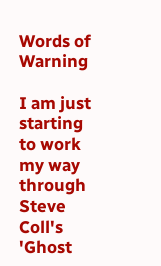Words of Warning

I am just starting to work my way through Steve Coll's 'Ghost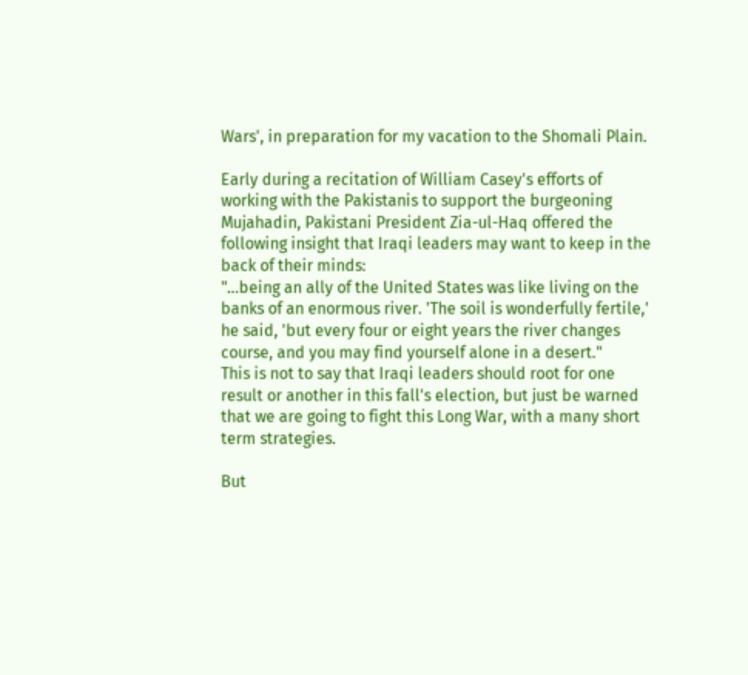Wars', in preparation for my vacation to the Shomali Plain.

Early during a recitation of William Casey's efforts of working with the Pakistanis to support the burgeoning Mujahadin, Pakistani President Zia-ul-Haq offered the following insight that Iraqi leaders may want to keep in the back of their minds:
"...being an ally of the United States was like living on the banks of an enormous river. 'The soil is wonderfully fertile,' he said, 'but every four or eight years the river changes course, and you may find yourself alone in a desert."
This is not to say that Iraqi leaders should root for one result or another in this fall's election, but just be warned that we are going to fight this Long War, with a many short term strategies.

But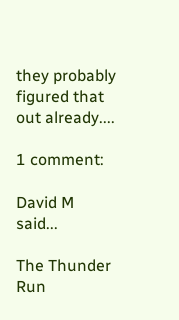they probably figured that out already....

1 comment:

David M said...

The Thunder Run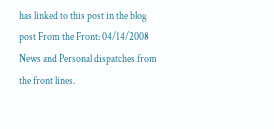has linked to this post in the blog post From the Front: 04/14/2008 News and Personal dispatches from the front lines.